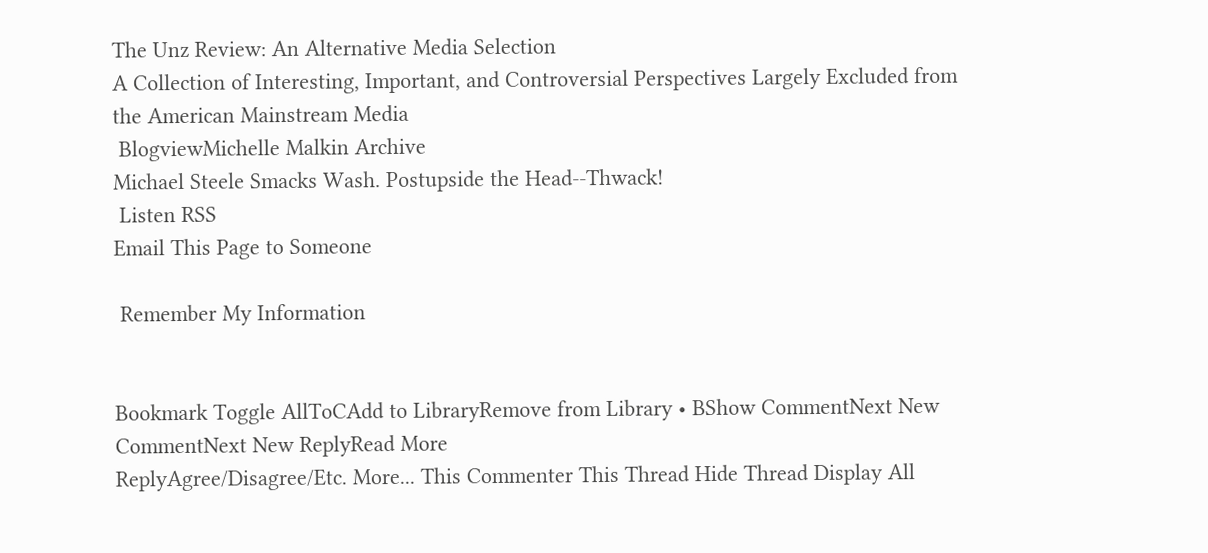The Unz Review: An Alternative Media Selection
A Collection of Interesting, Important, and Controversial Perspectives Largely Excluded from the American Mainstream Media
 BlogviewMichelle Malkin Archive
Michael Steele Smacks Wash. Postupside the Head--Thwack!
 Listen RSS
Email This Page to Someone

 Remember My Information


Bookmark Toggle AllToCAdd to LibraryRemove from Library • BShow CommentNext New CommentNext New ReplyRead More
ReplyAgree/Disagree/Etc. More... This Commenter This Thread Hide Thread Display All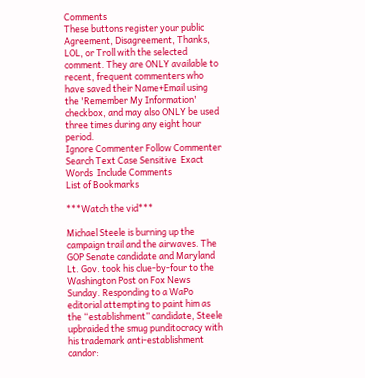Comments
These buttons register your public Agreement, Disagreement, Thanks, LOL, or Troll with the selected comment. They are ONLY available to recent, frequent commenters who have saved their Name+Email using the 'Remember My Information' checkbox, and may also ONLY be used three times during any eight hour period.
Ignore Commenter Follow Commenter
Search Text Case Sensitive  Exact Words  Include Comments
List of Bookmarks

***Watch the vid***

Michael Steele is burning up the campaign trail and the airwaves. The GOP Senate candidate and Maryland Lt. Gov. took his clue-by-four to the Washington Post on Fox News Sunday. Responding to a WaPo editorial attempting to paint him as the “establishment” candidate, Steele upbraided the smug punditocracy with his trademark anti-establishment candor: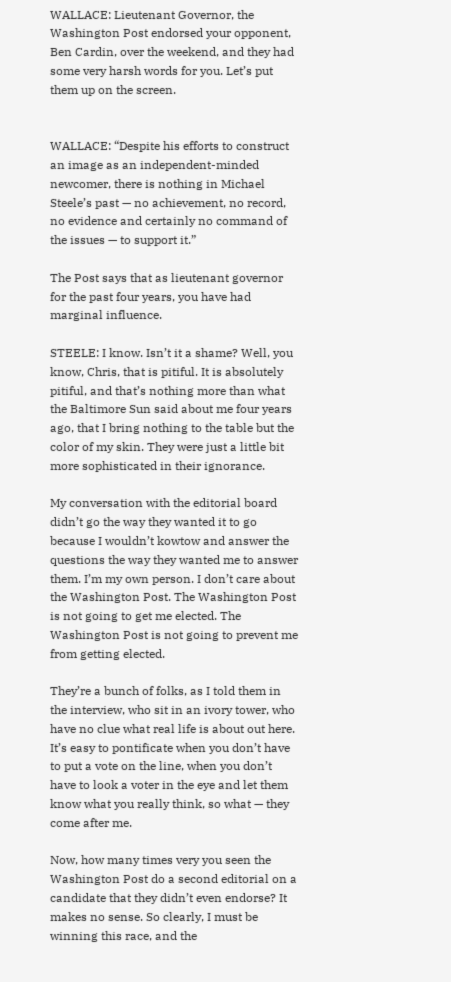WALLACE: Lieutenant Governor, the Washington Post endorsed your opponent, Ben Cardin, over the weekend, and they had some very harsh words for you. Let’s put them up on the screen.


WALLACE: “Despite his efforts to construct an image as an independent-minded newcomer, there is nothing in Michael Steele’s past — no achievement, no record, no evidence and certainly no command of the issues — to support it.”

The Post says that as lieutenant governor for the past four years, you have had marginal influence.

STEELE: I know. Isn’t it a shame? Well, you know, Chris, that is pitiful. It is absolutely pitiful, and that’s nothing more than what the Baltimore Sun said about me four years ago, that I bring nothing to the table but the color of my skin. They were just a little bit more sophisticated in their ignorance.

My conversation with the editorial board didn’t go the way they wanted it to go because I wouldn’t kowtow and answer the questions the way they wanted me to answer them. I’m my own person. I don’t care about the Washington Post. The Washington Post is not going to get me elected. The Washington Post is not going to prevent me from getting elected.

They’re a bunch of folks, as I told them in the interview, who sit in an ivory tower, who have no clue what real life is about out here. It’s easy to pontificate when you don’t have to put a vote on the line, when you don’t have to look a voter in the eye and let them know what you really think, so what — they come after me.

Now, how many times very you seen the Washington Post do a second editorial on a candidate that they didn’t even endorse? It makes no sense. So clearly, I must be winning this race, and the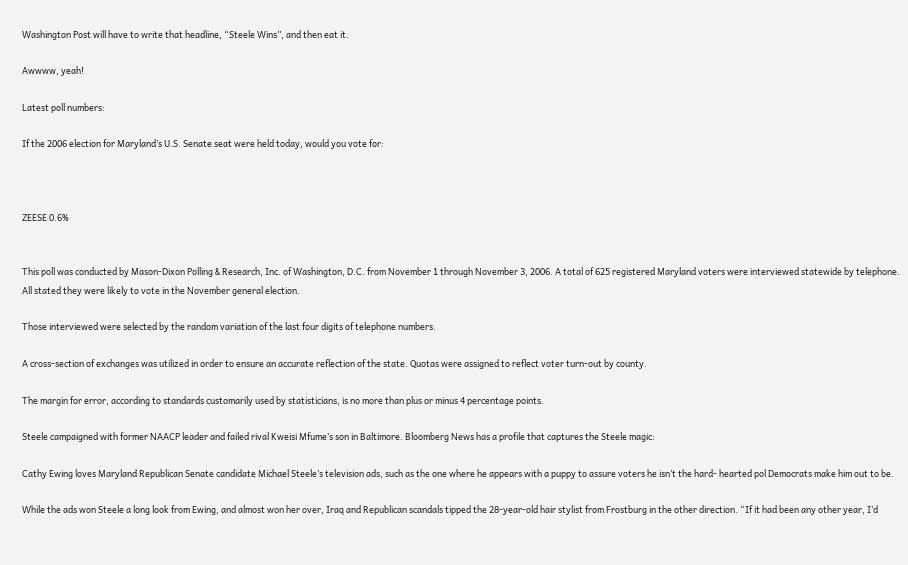Washington Post will have to write that headline, “Steele Wins”, and then eat it.

Awwww, yeah!

Latest poll numbers:

If the 2006 election for Maryland’s U.S. Senate seat were held today, would you vote for:



ZEESE 0.6%


This poll was conducted by Mason-Dixon Polling & Research, Inc. of Washington, D.C. from November 1 through November 3, 2006. A total of 625 registered Maryland voters were interviewed statewide by telephone. All stated they were likely to vote in the November general election.

Those interviewed were selected by the random variation of the last four digits of telephone numbers.

A cross-section of exchanges was utilized in order to ensure an accurate reflection of the state. Quotas were assigned to reflect voter turn-out by county.

The margin for error, according to standards customarily used by statisticians, is no more than plus or minus 4 percentage points.

Steele campaigned with former NAACP leader and failed rival Kweisi Mfume’s son in Baltimore. Bloomberg News has a profile that captures the Steele magic:

Cathy Ewing loves Maryland Republican Senate candidate Michael Steele’s television ads, such as the one where he appears with a puppy to assure voters he isn’t the hard- hearted pol Democrats make him out to be.

While the ads won Steele a long look from Ewing, and almost won her over, Iraq and Republican scandals tipped the 28-year-old hair stylist from Frostburg in the other direction. “If it had been any other year, I’d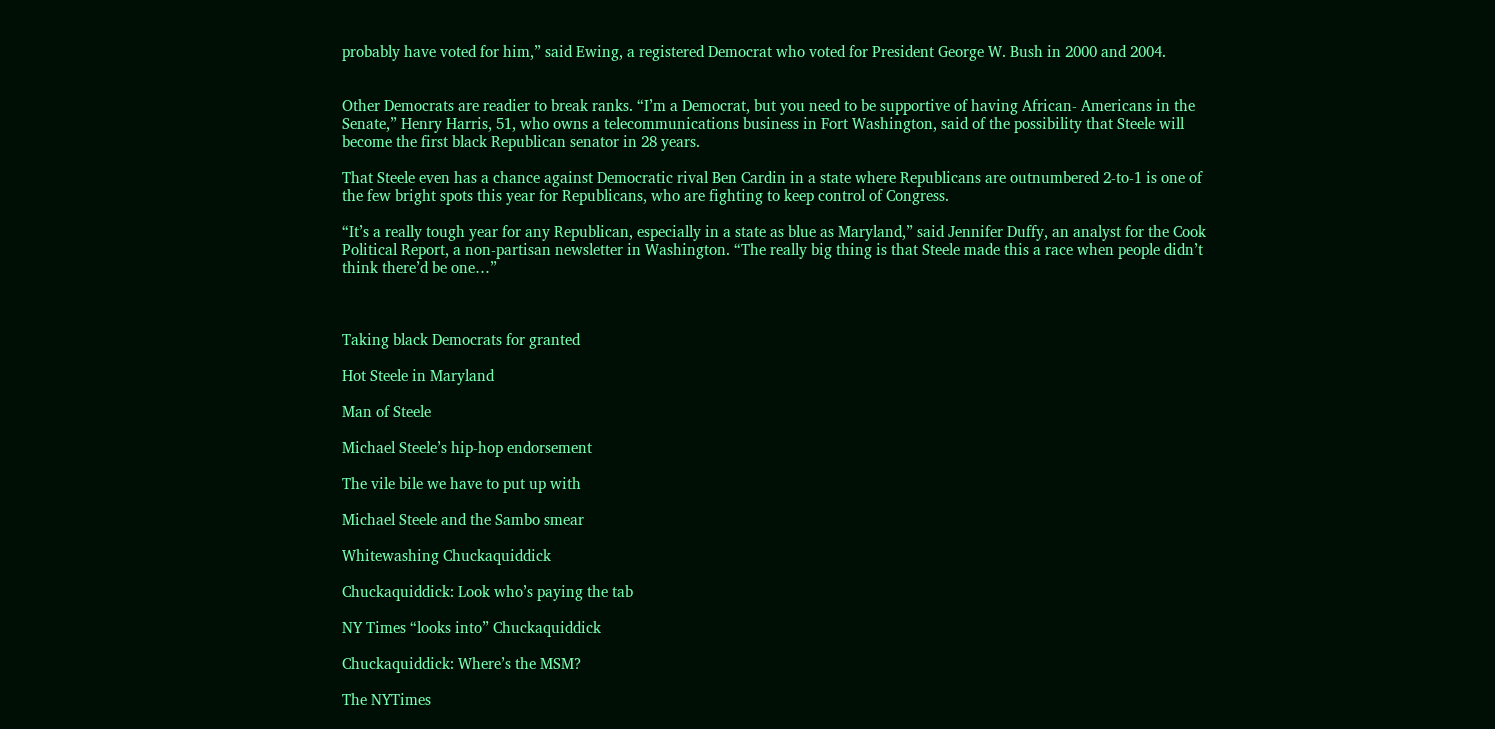probably have voted for him,” said Ewing, a registered Democrat who voted for President George W. Bush in 2000 and 2004.


Other Democrats are readier to break ranks. “I’m a Democrat, but you need to be supportive of having African- Americans in the Senate,” Henry Harris, 51, who owns a telecommunications business in Fort Washington, said of the possibility that Steele will become the first black Republican senator in 28 years.

That Steele even has a chance against Democratic rival Ben Cardin in a state where Republicans are outnumbered 2-to-1 is one of the few bright spots this year for Republicans, who are fighting to keep control of Congress.

“It’s a really tough year for any Republican, especially in a state as blue as Maryland,” said Jennifer Duffy, an analyst for the Cook Political Report, a non-partisan newsletter in Washington. “The really big thing is that Steele made this a race when people didn’t think there’d be one…”



Taking black Democrats for granted

Hot Steele in Maryland

Man of Steele

Michael Steele’s hip-hop endorsement

The vile bile we have to put up with

Michael Steele and the Sambo smear

Whitewashing Chuckaquiddick

Chuckaquiddick: Look who’s paying the tab

NY Times “looks into” Chuckaquiddick

Chuckaquiddick: Where’s the MSM?

The NYTimes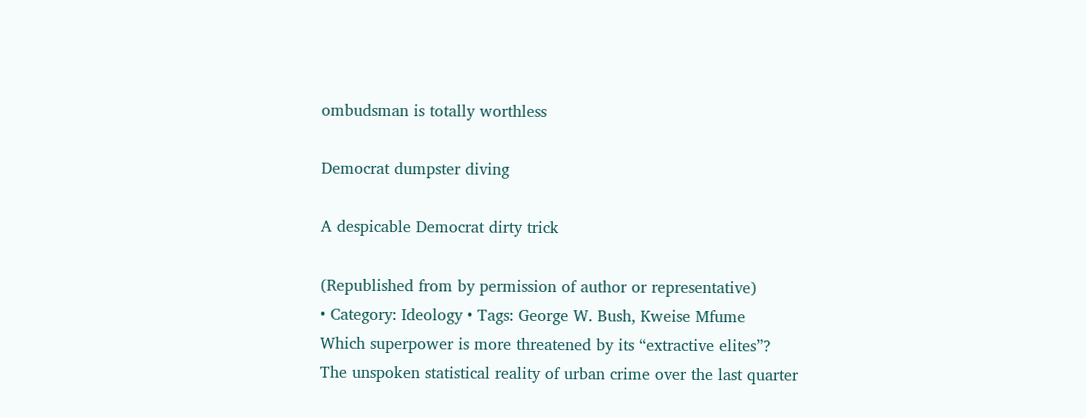ombudsman is totally worthless

Democrat dumpster diving

A despicable Democrat dirty trick

(Republished from by permission of author or representative)
• Category: Ideology • Tags: George W. Bush, Kweise Mfume
Which superpower is more threatened by its “extractive elites”?
The unspoken statistical reality of urban crime over the last quarter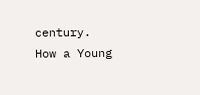century.
How a Young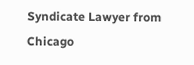Syndicate Lawyer from Chicago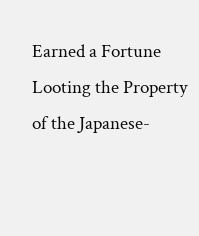Earned a Fortune Looting the Property of the Japanese-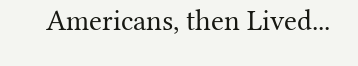Americans, then Lived...